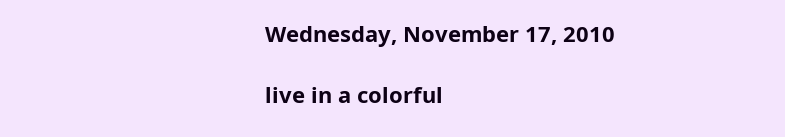Wednesday, November 17, 2010

live in a colorful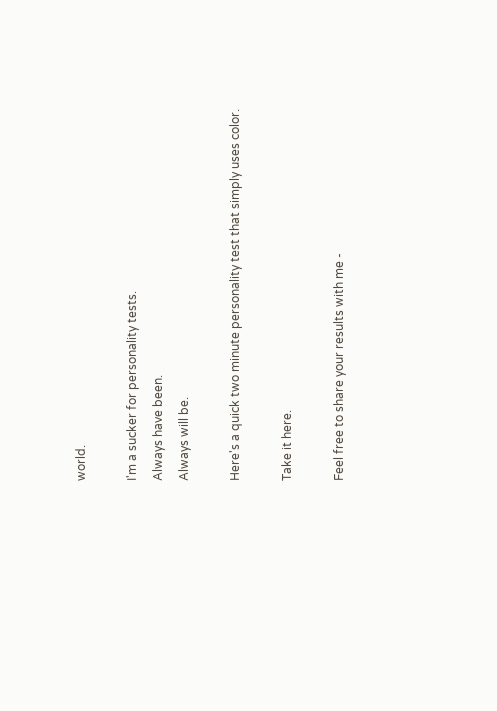world.

I'm a sucker for personality tests.
Always have been.
Always will be.

Here's a quick two minute personality test that simply uses color.

Take it here.

Feel free to share your results with me -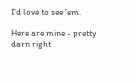I'd love to see 'em.

Here are mine - pretty darn right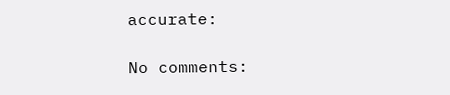accurate:

No comments: